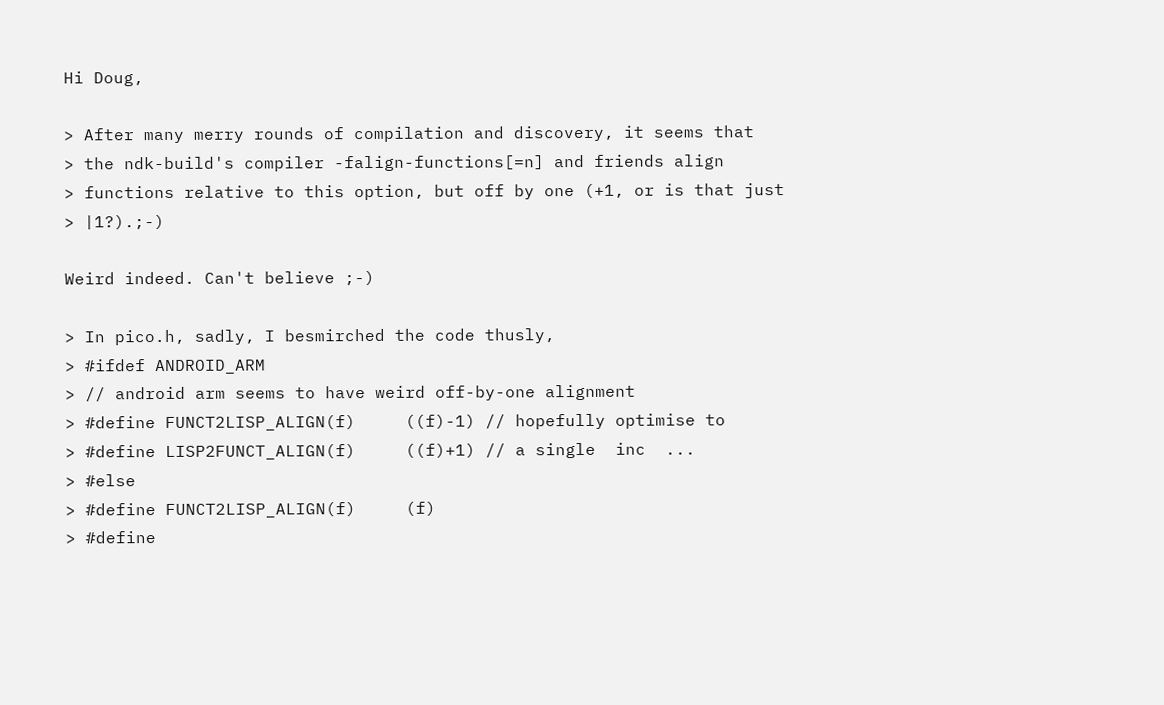Hi Doug,

> After many merry rounds of compilation and discovery, it seems that
> the ndk-build's compiler -falign-functions[=n] and friends align
> functions relative to this option, but off by one (+1, or is that just
> |1?).;-)

Weird indeed. Can't believe ;-)

> In pico.h, sadly, I besmirched the code thusly,
> #ifdef ANDROID_ARM
> // android arm seems to have weird off-by-one alignment
> #define FUNCT2LISP_ALIGN(f)     ((f)-1) // hopefully optimise to
> #define LISP2FUNCT_ALIGN(f)     ((f)+1) // a single  inc  ...
> #else
> #define FUNCT2LISP_ALIGN(f)     (f)
> #define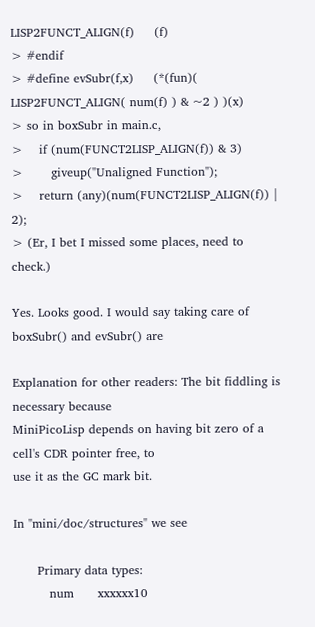LISP2FUNCT_ALIGN(f)     (f)
> #endif
> #define evSubr(f,x)     (*(fun)( LISP2FUNCT_ALIGN( num(f) ) & ~2 ) )(x)
> so in boxSubr in main.c,
>    if (num(FUNCT2LISP_ALIGN(f)) & 3)
>       giveup("Unaligned Function");
>    return (any)(num(FUNCT2LISP_ALIGN(f)) | 2);
> (Er, I bet I missed some places, need to check.)

Yes. Looks good. I would say taking care of boxSubr() and evSubr() are

Explanation for other readers: The bit fiddling is necessary because
MiniPicoLisp depends on having bit zero of a cell's CDR pointer free, to
use it as the GC mark bit.

In "mini/doc/structures" we see

      Primary data types:
         num      xxxxxx10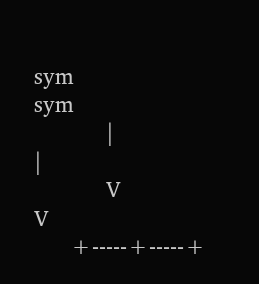sym                                          sym
            |                                            |
            V                                            V
      +-----+-----+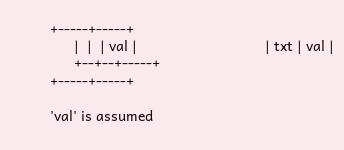+-----+-----+
      |  |  | val |                                | txt | val |
      +--+--+-----+                                +-----+-----+

'val' is assumed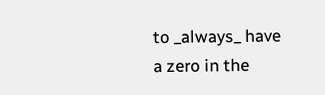to _always_ have a zero in the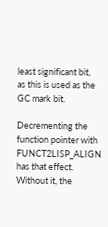least significant bit,
as this is used as the GC mark bit.

Decrementing the function pointer with FUNCT2LISP_ALIGN has that effect.
Without it, the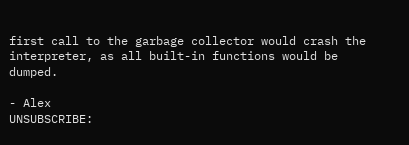first call to the garbage collector would crash the
interpreter, as all built-in functions would be dumped.

- Alex
UNSUBSCRIBE: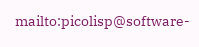mailto:picolisp@software-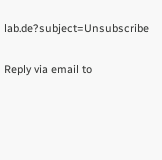lab.de?subject=Unsubscribe

Reply via email to